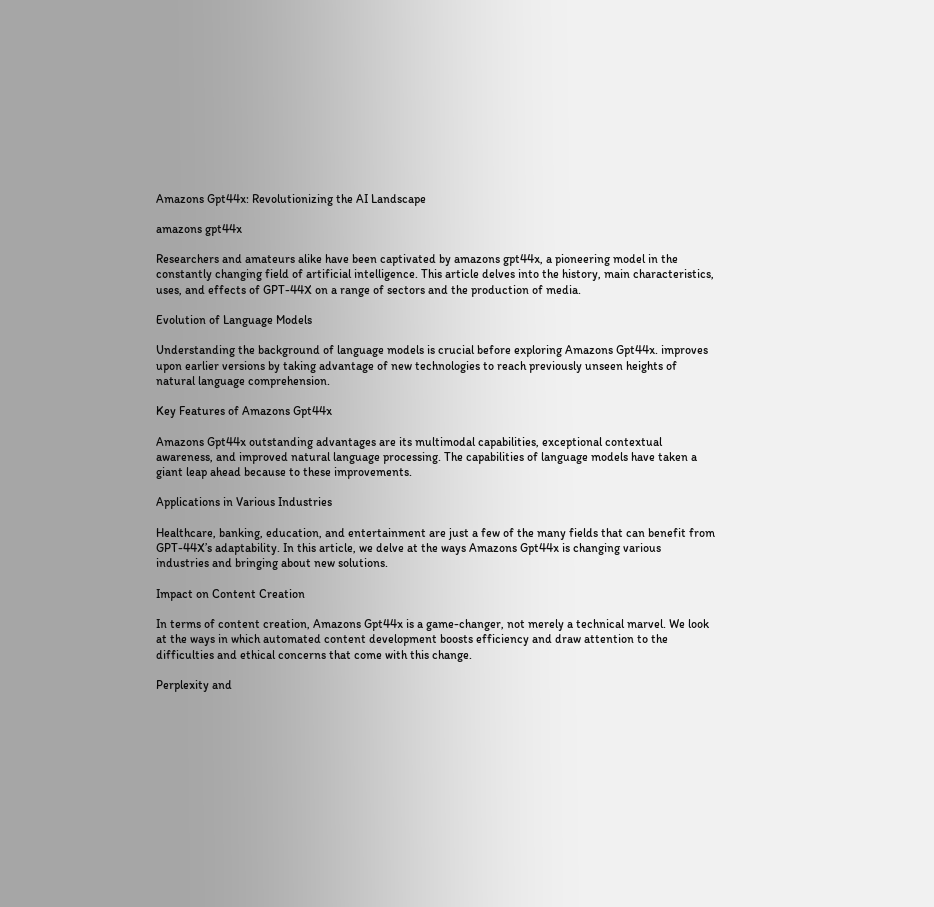Amazons Gpt44x: Revolutionizing the AI Landscape

amazons gpt44x

Researchers and amateurs alike have been captivated by amazons gpt44x, a pioneering model in the constantly changing field of artificial intelligence. This article delves into the history, main characteristics, uses, and effects of GPT-44X on a range of sectors and the production of media.

Evolution of Language Models

Understanding the background of language models is crucial before exploring Amazons Gpt44x. improves upon earlier versions by taking advantage of new technologies to reach previously unseen heights of natural language comprehension.

Key Features of Amazons Gpt44x

Amazons Gpt44x outstanding advantages are its multimodal capabilities, exceptional contextual awareness, and improved natural language processing. The capabilities of language models have taken a giant leap ahead because to these improvements.

Applications in Various Industries

Healthcare, banking, education, and entertainment are just a few of the many fields that can benefit from GPT-44X’s adaptability. In this article, we delve at the ways Amazons Gpt44x is changing various industries and bringing about new solutions.

Impact on Content Creation

In terms of content creation, Amazons Gpt44x is a game-changer, not merely a technical marvel. We look at the ways in which automated content development boosts efficiency and draw attention to the difficulties and ethical concerns that come with this change.

Perplexity and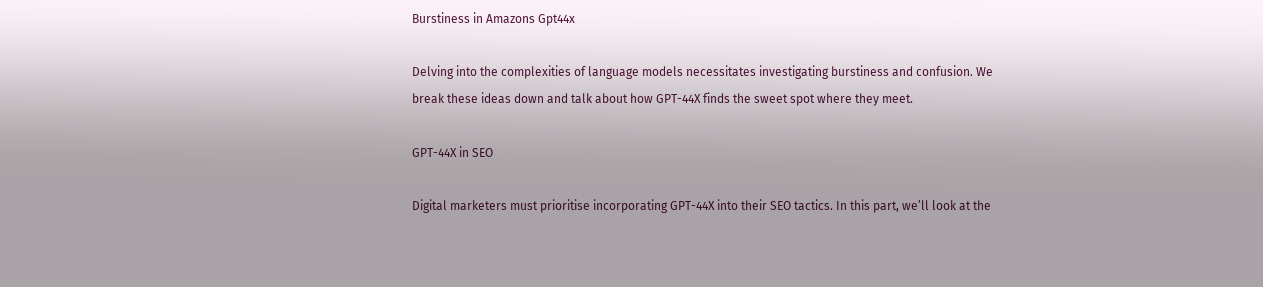Burstiness in Amazons Gpt44x

Delving into the complexities of language models necessitates investigating burstiness and confusion. We break these ideas down and talk about how GPT-44X finds the sweet spot where they meet.

GPT-44X in SEO

Digital marketers must prioritise incorporating GPT-44X into their SEO tactics. In this part, we’ll look at the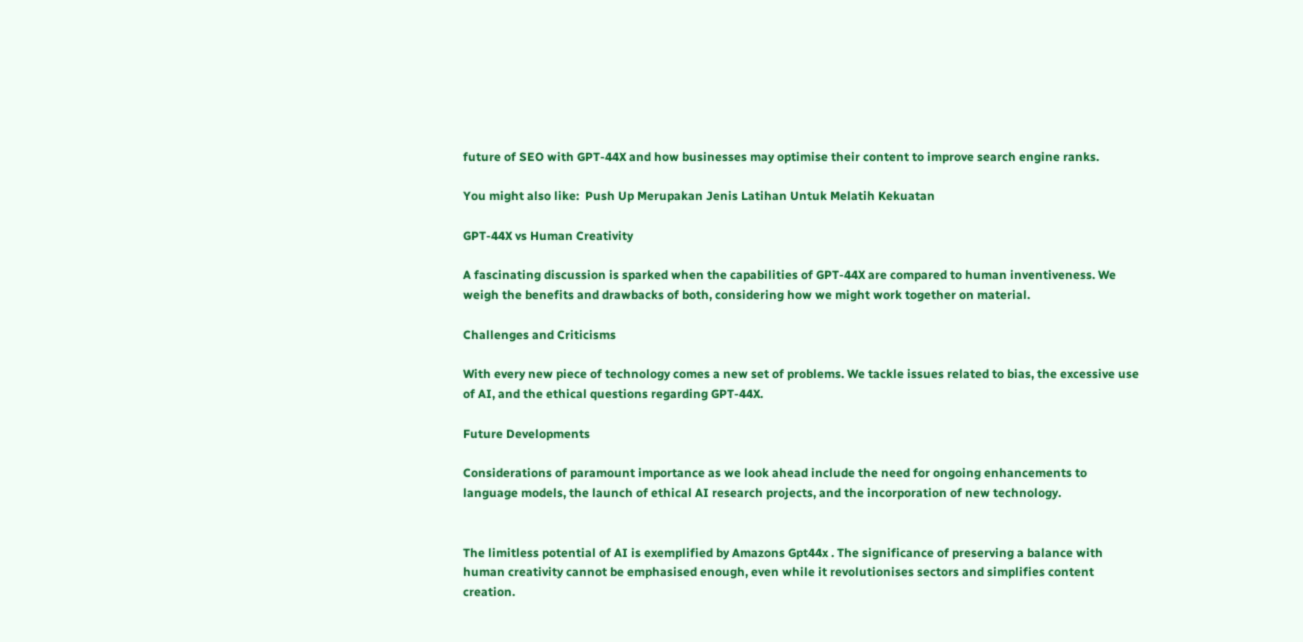future of SEO with GPT-44X and how businesses may optimise their content to improve search engine ranks.

You might also like:  Push Up Merupakan Jenis Latihan Untuk Melatih Kekuatan

GPT-44X vs Human Creativity

A fascinating discussion is sparked when the capabilities of GPT-44X are compared to human inventiveness. We weigh the benefits and drawbacks of both, considering how we might work together on material.

Challenges and Criticisms

With every new piece of technology comes a new set of problems. We tackle issues related to bias, the excessive use of AI, and the ethical questions regarding GPT-44X.

Future Developments

Considerations of paramount importance as we look ahead include the need for ongoing enhancements to language models, the launch of ethical AI research projects, and the incorporation of new technology.


The limitless potential of AI is exemplified by Amazons Gpt44x . The significance of preserving a balance with human creativity cannot be emphasised enough, even while it revolutionises sectors and simplifies content creation.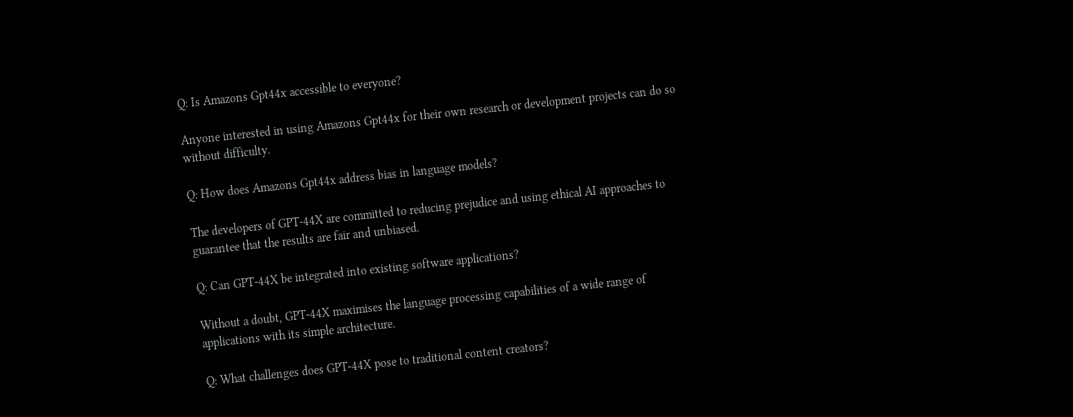Q: Is Amazons Gpt44x accessible to everyone?

Anyone interested in using Amazons Gpt44x for their own research or development projects can do so without difficulty.

Q: How does Amazons Gpt44x address bias in language models?

The developers of GPT-44X are committed to reducing prejudice and using ethical AI approaches to guarantee that the results are fair and unbiased.

Q: Can GPT-44X be integrated into existing software applications?

Without a doubt, GPT-44X maximises the language processing capabilities of a wide range of applications with its simple architecture.

Q: What challenges does GPT-44X pose to traditional content creators?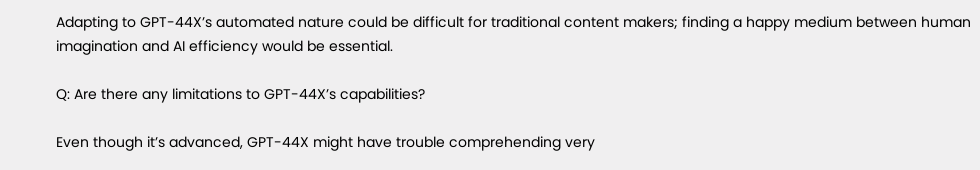Adapting to GPT-44X’s automated nature could be difficult for traditional content makers; finding a happy medium between human imagination and AI efficiency would be essential.

Q: Are there any limitations to GPT-44X’s capabilities?

Even though it’s advanced, GPT-44X might have trouble comprehending very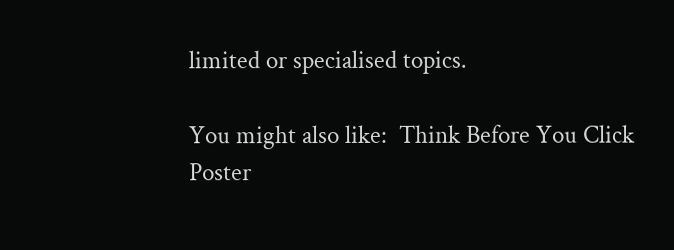limited or specialised topics.

You might also like:  Think Before You Click Poster